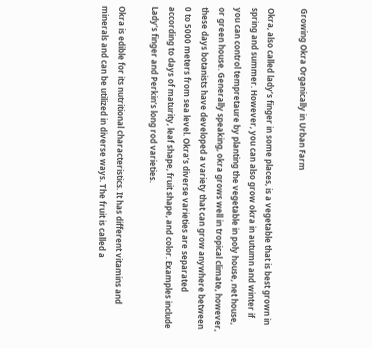Growing Okra Organically in Urban Farm

Okra, also called lady’s finger in some places, is a vegetable that is best grown in spring and summer. However, you can also grow okra in autumn and winter if you can control tempretaure by planting the vegetable in poly house, net house, or green house. Generally speaking, okra grows well in tropical climate, however, these days botanists have developed a variety that can grow anywhere between 0 to 5000 meters from sea level. Okra’s diverse varieties are separated according to days of maturity, leaf shape, fruit shape, and color. Examples include Lady’s finger and Perkin’s long rod varieties.

Okra is edible for its nutritional characteristics. It has different vitamins and minerals and can be utilized in diverse ways. The fruit is called a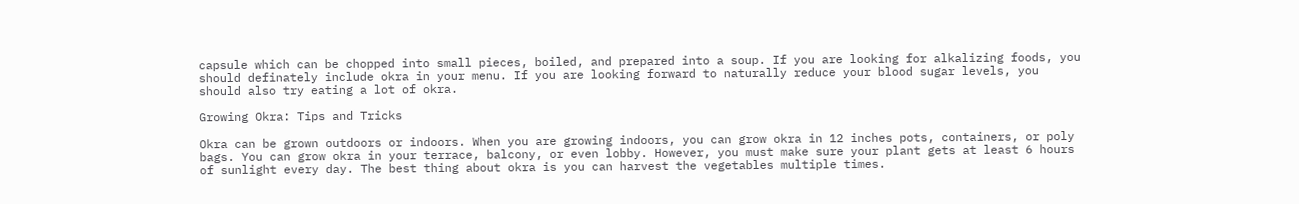capsule which can be chopped into small pieces, boiled, and prepared into a soup. If you are looking for alkalizing foods, you should definately include okra in your menu. If you are looking forward to naturally reduce your blood sugar levels, you should also try eating a lot of okra.

Growing Okra: Tips and Tricks

Okra can be grown outdoors or indoors. When you are growing indoors, you can grow okra in 12 inches pots, containers, or poly bags. You can grow okra in your terrace, balcony, or even lobby. However, you must make sure your plant gets at least 6 hours of sunlight every day. The best thing about okra is you can harvest the vegetables multiple times.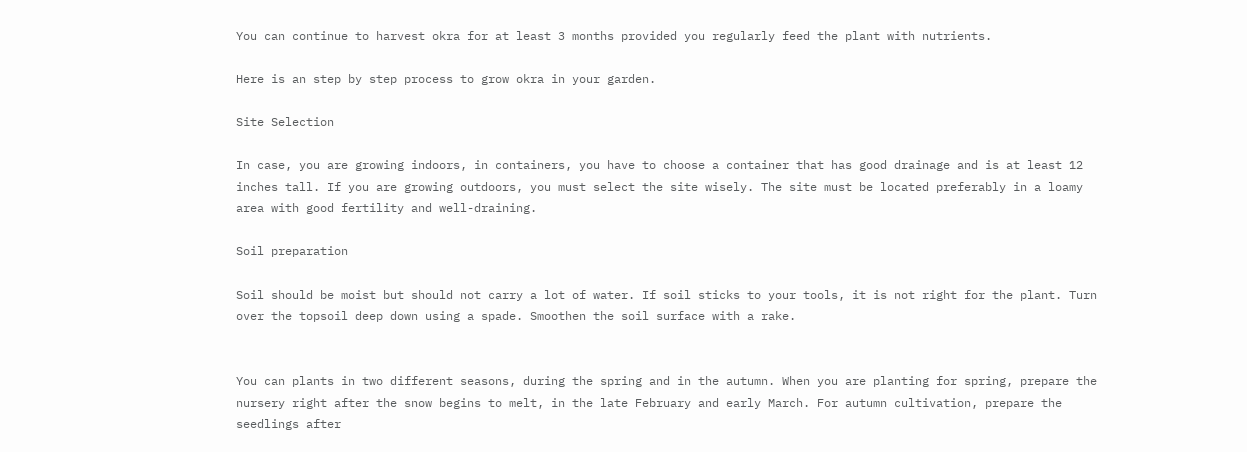You can continue to harvest okra for at least 3 months provided you regularly feed the plant with nutrients.

Here is an step by step process to grow okra in your garden.

Site Selection

In case, you are growing indoors, in containers, you have to choose a container that has good drainage and is at least 12 inches tall. If you are growing outdoors, you must select the site wisely. The site must be located preferably in a loamy area with good fertility and well-draining.

Soil preparation

Soil should be moist but should not carry a lot of water. If soil sticks to your tools, it is not right for the plant. Turn over the topsoil deep down using a spade. Smoothen the soil surface with a rake.


You can plants in two different seasons, during the spring and in the autumn. When you are planting for spring, prepare the nursery right after the snow begins to melt, in the late February and early March. For autumn cultivation, prepare the seedlings after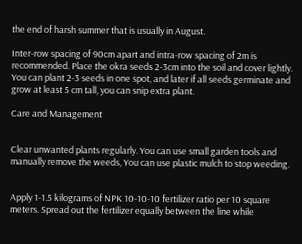the end of harsh summer that is usually in August.

Inter-row spacing of 90cm apart and intra-row spacing of 2m is recommended. Place the okra seeds 2-3cm into the soil and cover lightly. You can plant 2-3 seeds in one spot, and later if all seeds germinate and grow at least 5 cm tall, you can snip extra plant.

Care and Management


Clear unwanted plants regularly. You can use small garden tools and manually remove the weeds, You can use plastic mulch to stop weeding.


Apply 1-1.5 kilograms of NPK 10-10-10 fertilizer ratio per 10 square meters. Spread out the fertilizer equally between the line while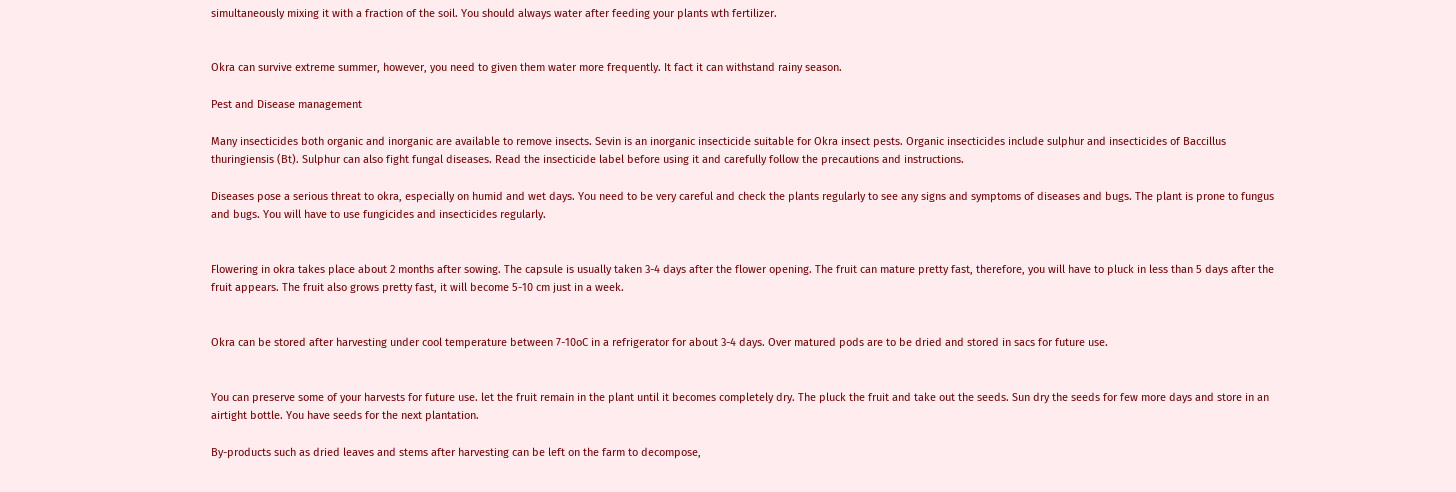simultaneously mixing it with a fraction of the soil. You should always water after feeding your plants wth fertilizer.


Okra can survive extreme summer, however, you need to given them water more frequently. It fact it can withstand rainy season.

Pest and Disease management

Many insecticides both organic and inorganic are available to remove insects. Sevin is an inorganic insecticide suitable for Okra insect pests. Organic insecticides include sulphur and insecticides of Baccillus thuringiensis (Bt). Sulphur can also fight fungal diseases. Read the insecticide label before using it and carefully follow the precautions and instructions.

Diseases pose a serious threat to okra, especially on humid and wet days. You need to be very careful and check the plants regularly to see any signs and symptoms of diseases and bugs. The plant is prone to fungus and bugs. You will have to use fungicides and insecticides regularly.


Flowering in okra takes place about 2 months after sowing. The capsule is usually taken 3-4 days after the flower opening. The fruit can mature pretty fast, therefore, you will have to pluck in less than 5 days after the fruit appears. The fruit also grows pretty fast, it will become 5-10 cm just in a week.


Okra can be stored after harvesting under cool temperature between 7-10oC in a refrigerator for about 3-4 days. Over matured pods are to be dried and stored in sacs for future use.


You can preserve some of your harvests for future use. let the fruit remain in the plant until it becomes completely dry. The pluck the fruit and take out the seeds. Sun dry the seeds for few more days and store in an airtight bottle. You have seeds for the next plantation.

By-products such as dried leaves and stems after harvesting can be left on the farm to decompose,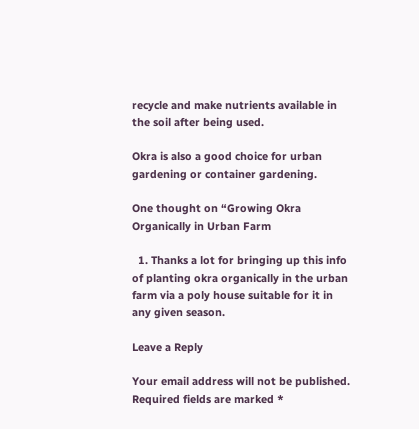recycle and make nutrients available in the soil after being used.

Okra is also a good choice for urban gardening or container gardening.

One thought on “Growing Okra Organically in Urban Farm

  1. Thanks a lot for bringing up this info of planting okra organically in the urban farm via a poly house suitable for it in any given season.

Leave a Reply

Your email address will not be published. Required fields are marked *